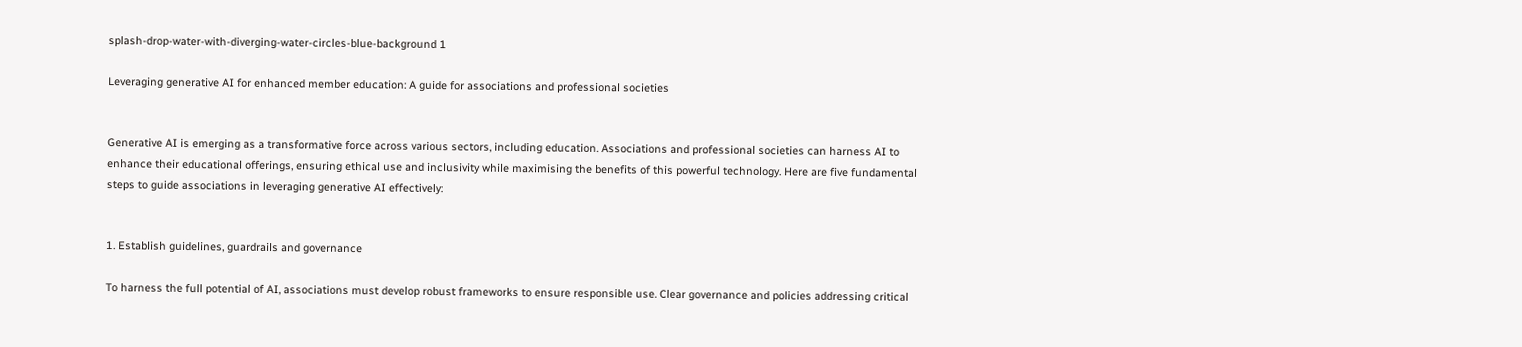splash-drop-water-with-diverging-water-circles-blue-background 1

Leveraging generative AI for enhanced member education: A guide for associations and professional societies


Generative AI is emerging as a transformative force across various sectors, including education. Associations and professional societies can harness AI to enhance their educational offerings, ensuring ethical use and inclusivity while maximising the benefits of this powerful technology. Here are five fundamental steps to guide associations in leveraging generative AI effectively:


1. Establish guidelines, guardrails and governance

To harness the full potential of AI, associations must develop robust frameworks to ensure responsible use. Clear governance and policies addressing critical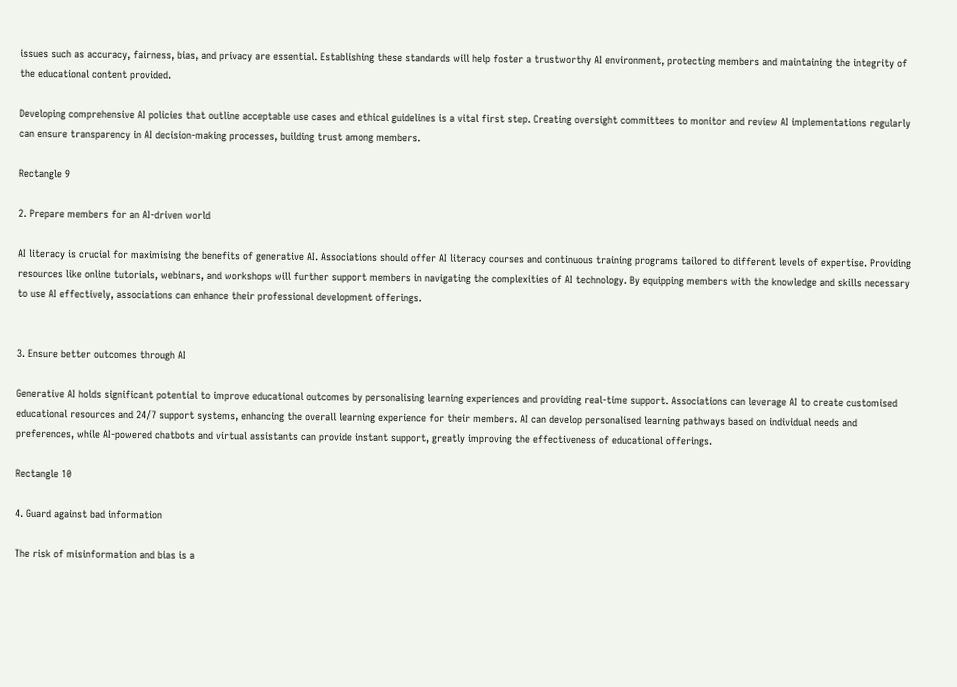issues such as accuracy, fairness, bias, and privacy are essential. Establishing these standards will help foster a trustworthy AI environment, protecting members and maintaining the integrity of the educational content provided.

Developing comprehensive AI policies that outline acceptable use cases and ethical guidelines is a vital first step. Creating oversight committees to monitor and review AI implementations regularly can ensure transparency in AI decision-making processes, building trust among members.

Rectangle 9

2. Prepare members for an AI-driven world

AI literacy is crucial for maximising the benefits of generative AI. Associations should offer AI literacy courses and continuous training programs tailored to different levels of expertise. Providing resources like online tutorials, webinars, and workshops will further support members in navigating the complexities of AI technology. By equipping members with the knowledge and skills necessary to use AI effectively, associations can enhance their professional development offerings.


3. Ensure better outcomes through AI

Generative AI holds significant potential to improve educational outcomes by personalising learning experiences and providing real-time support. Associations can leverage AI to create customised educational resources and 24/7 support systems, enhancing the overall learning experience for their members. AI can develop personalised learning pathways based on individual needs and preferences, while AI-powered chatbots and virtual assistants can provide instant support, greatly improving the effectiveness of educational offerings.

Rectangle 10

4. Guard against bad information

The risk of misinformation and bias is a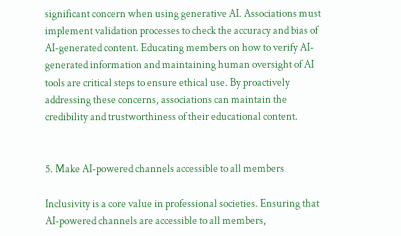significant concern when using generative AI. Associations must implement validation processes to check the accuracy and bias of AI-generated content. Educating members on how to verify AI-generated information and maintaining human oversight of AI tools are critical steps to ensure ethical use. By proactively addressing these concerns, associations can maintain the credibility and trustworthiness of their educational content.


5. Make AI-powered channels accessible to all members

Inclusivity is a core value in professional societies. Ensuring that AI-powered channels are accessible to all members,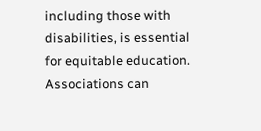including those with disabilities, is essential for equitable education. Associations can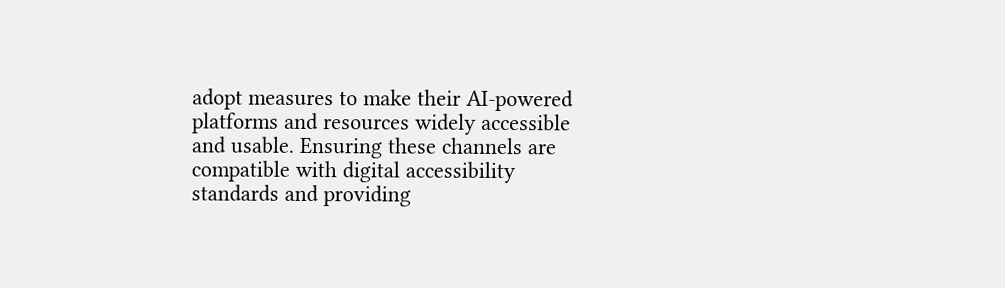adopt measures to make their AI-powered platforms and resources widely accessible and usable. Ensuring these channels are compatible with digital accessibility standards and providing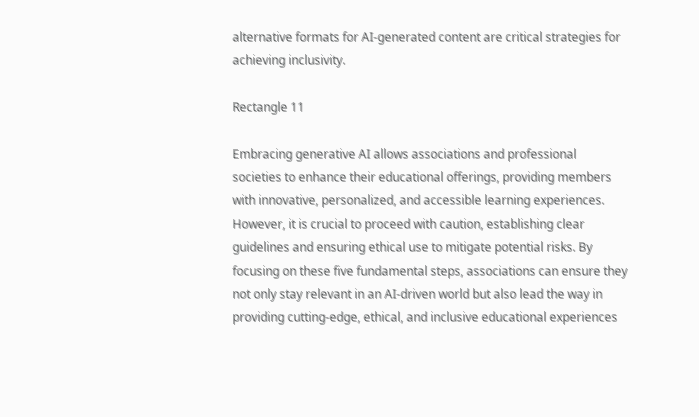alternative formats for AI-generated content are critical strategies for achieving inclusivity.

Rectangle 11

Embracing generative AI allows associations and professional societies to enhance their educational offerings, providing members with innovative, personalized, and accessible learning experiences. However, it is crucial to proceed with caution, establishing clear guidelines and ensuring ethical use to mitigate potential risks. By focusing on these five fundamental steps, associations can ensure they not only stay relevant in an AI-driven world but also lead the way in providing cutting-edge, ethical, and inclusive educational experiences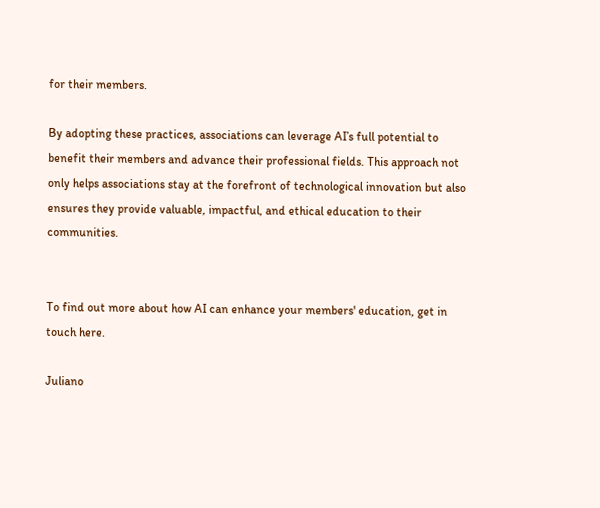for their members.

By adopting these practices, associations can leverage AI’s full potential to benefit their members and advance their professional fields. This approach not only helps associations stay at the forefront of technological innovation but also ensures they provide valuable, impactful, and ethical education to their communities.


To find out more about how AI can enhance your members' education, get in touch here.

Juliano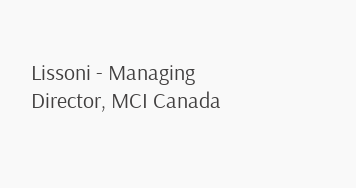Lissoni - Managing Director, MCI Canada